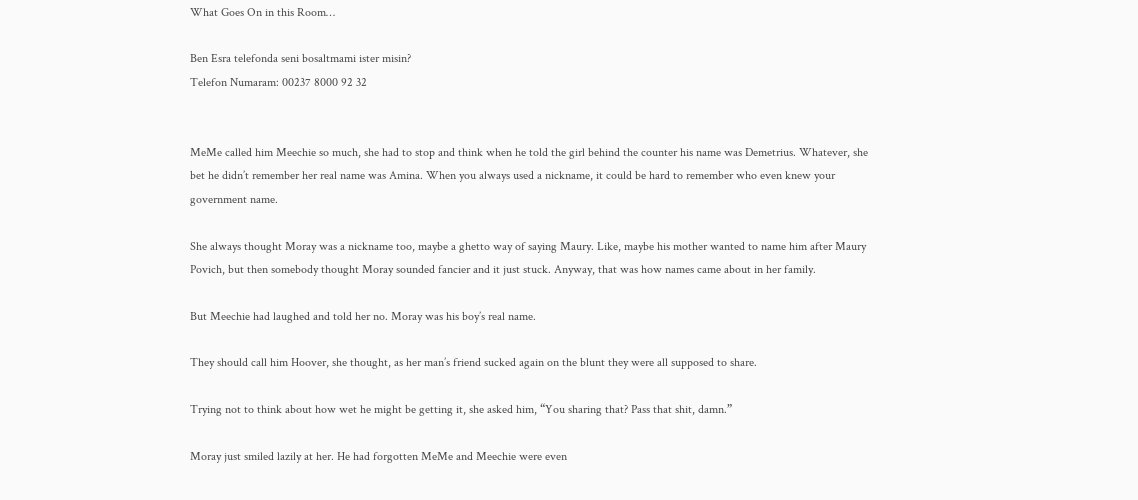What Goes On in this Room…

Ben Esra telefonda seni bosaltmami ister misin?
Telefon Numaram: 00237 8000 92 32


MeMe called him Meechie so much, she had to stop and think when he told the girl behind the counter his name was Demetrius. Whatever, she bet he didn’t remember her real name was Amina. When you always used a nickname, it could be hard to remember who even knew your government name.

She always thought Moray was a nickname too, maybe a ghetto way of saying Maury. Like, maybe his mother wanted to name him after Maury Povich, but then somebody thought Moray sounded fancier and it just stuck. Anyway, that was how names came about in her family.

But Meechie had laughed and told her no. Moray was his boy’s real name.

They should call him Hoover, she thought, as her man’s friend sucked again on the blunt they were all supposed to share.

Trying not to think about how wet he might be getting it, she asked him, “You sharing that? Pass that shit, damn.”

Moray just smiled lazily at her. He had forgotten MeMe and Meechie were even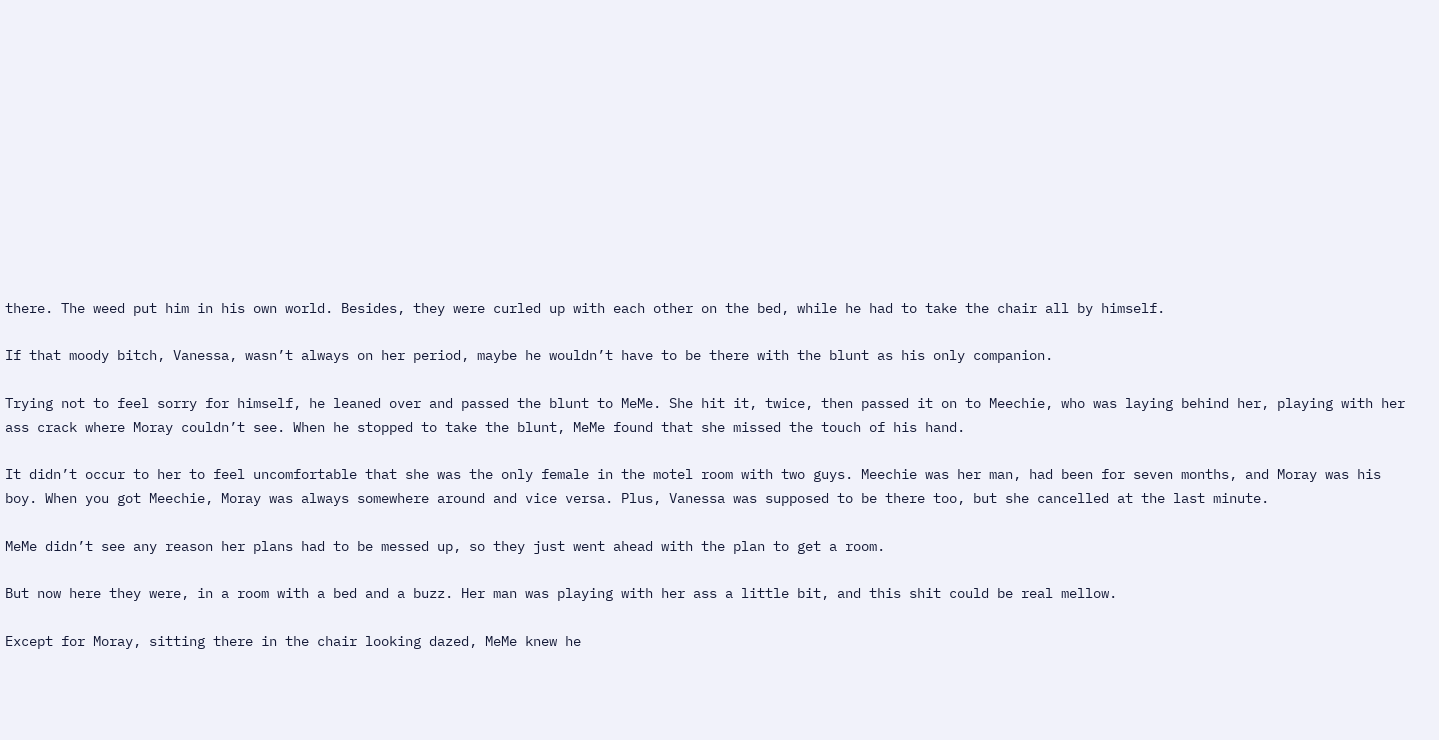there. The weed put him in his own world. Besides, they were curled up with each other on the bed, while he had to take the chair all by himself.

If that moody bitch, Vanessa, wasn’t always on her period, maybe he wouldn’t have to be there with the blunt as his only companion.

Trying not to feel sorry for himself, he leaned over and passed the blunt to MeMe. She hit it, twice, then passed it on to Meechie, who was laying behind her, playing with her ass crack where Moray couldn’t see. When he stopped to take the blunt, MeMe found that she missed the touch of his hand.

It didn’t occur to her to feel uncomfortable that she was the only female in the motel room with two guys. Meechie was her man, had been for seven months, and Moray was his boy. When you got Meechie, Moray was always somewhere around and vice versa. Plus, Vanessa was supposed to be there too, but she cancelled at the last minute.

MeMe didn’t see any reason her plans had to be messed up, so they just went ahead with the plan to get a room.

But now here they were, in a room with a bed and a buzz. Her man was playing with her ass a little bit, and this shit could be real mellow.

Except for Moray, sitting there in the chair looking dazed, MeMe knew he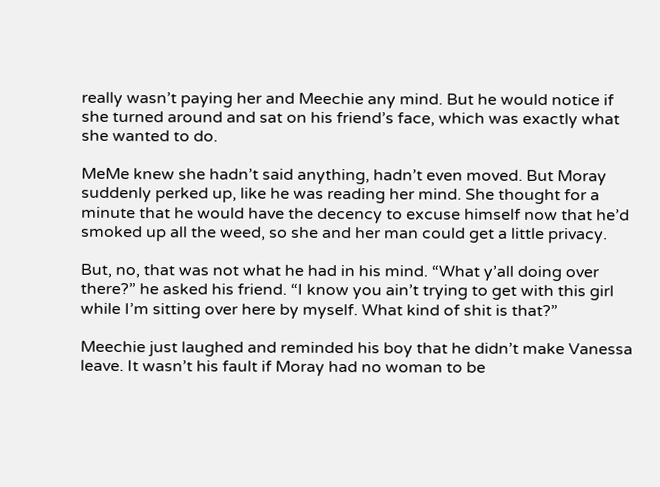really wasn’t paying her and Meechie any mind. But he would notice if she turned around and sat on his friend’s face, which was exactly what she wanted to do.

MeMe knew she hadn’t said anything, hadn’t even moved. But Moray suddenly perked up, like he was reading her mind. She thought for a minute that he would have the decency to excuse himself now that he’d smoked up all the weed, so she and her man could get a little privacy.

But, no, that was not what he had in his mind. “What y’all doing over there?” he asked his friend. “I know you ain’t trying to get with this girl while I’m sitting over here by myself. What kind of shit is that?”

Meechie just laughed and reminded his boy that he didn’t make Vanessa leave. It wasn’t his fault if Moray had no woman to be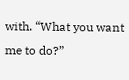with. “What you want me to do?”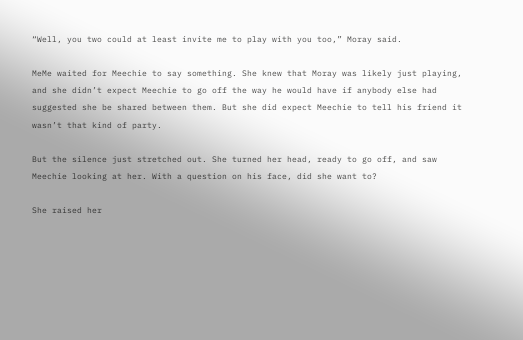“Well, you two could at least invite me to play with you too,” Moray said.

MeMe waited for Meechie to say something. She knew that Moray was likely just playing, and she didn’t expect Meechie to go off the way he would have if anybody else had suggested she be shared between them. But she did expect Meechie to tell his friend it wasn’t that kind of party.

But the silence just stretched out. She turned her head, ready to go off, and saw Meechie looking at her. With a question on his face, did she want to?

She raised her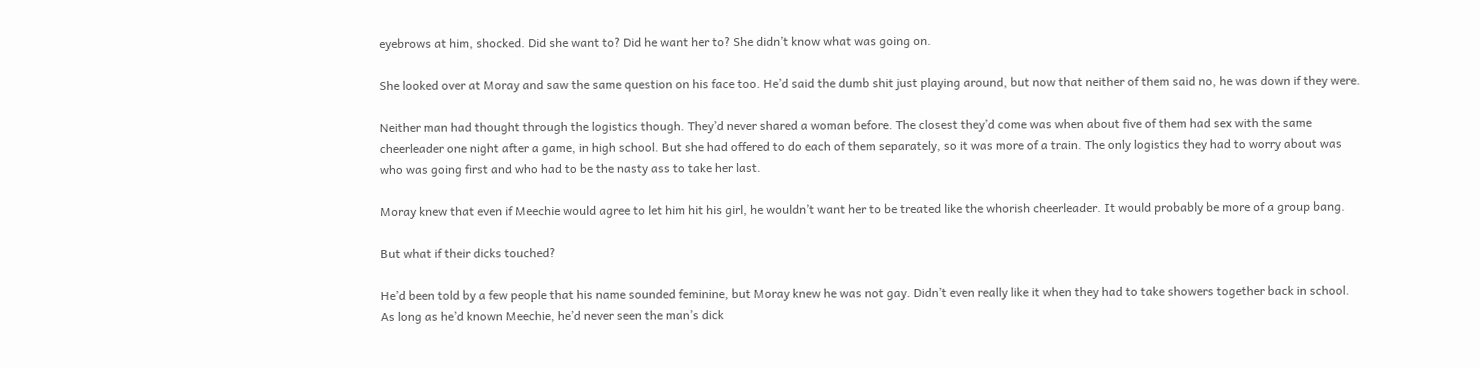eyebrows at him, shocked. Did she want to? Did he want her to? She didn’t know what was going on.

She looked over at Moray and saw the same question on his face too. He’d said the dumb shit just playing around, but now that neither of them said no, he was down if they were.

Neither man had thought through the logistics though. They’d never shared a woman before. The closest they’d come was when about five of them had sex with the same cheerleader one night after a game, in high school. But she had offered to do each of them separately, so it was more of a train. The only logistics they had to worry about was who was going first and who had to be the nasty ass to take her last.

Moray knew that even if Meechie would agree to let him hit his girl, he wouldn’t want her to be treated like the whorish cheerleader. It would probably be more of a group bang.

But what if their dicks touched?

He’d been told by a few people that his name sounded feminine, but Moray knew he was not gay. Didn’t even really like it when they had to take showers together back in school. As long as he’d known Meechie, he’d never seen the man’s dick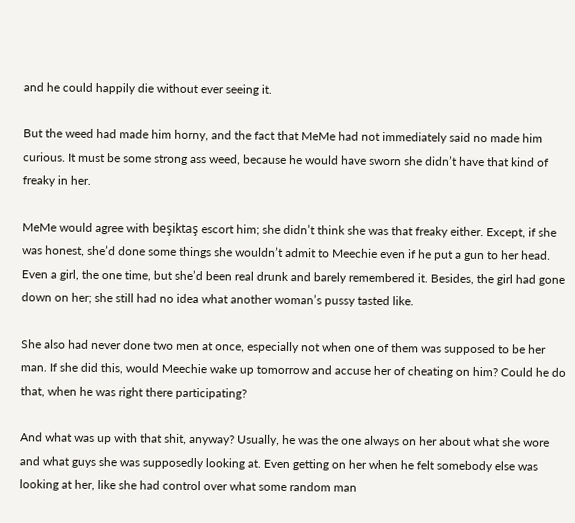and he could happily die without ever seeing it.

But the weed had made him horny, and the fact that MeMe had not immediately said no made him curious. It must be some strong ass weed, because he would have sworn she didn’t have that kind of freaky in her.

MeMe would agree with beşiktaş escort him; she didn’t think she was that freaky either. Except, if she was honest, she’d done some things she wouldn’t admit to Meechie even if he put a gun to her head. Even a girl, the one time, but she’d been real drunk and barely remembered it. Besides, the girl had gone down on her; she still had no idea what another woman’s pussy tasted like.

She also had never done two men at once, especially not when one of them was supposed to be her man. If she did this, would Meechie wake up tomorrow and accuse her of cheating on him? Could he do that, when he was right there participating?

And what was up with that shit, anyway? Usually, he was the one always on her about what she wore and what guys she was supposedly looking at. Even getting on her when he felt somebody else was looking at her, like she had control over what some random man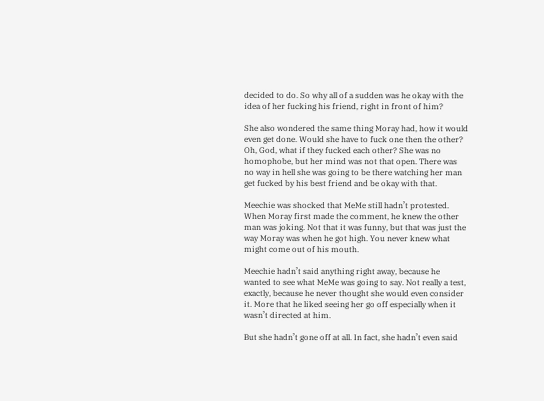decided to do. So why all of a sudden was he okay with the idea of her fucking his friend, right in front of him?

She also wondered the same thing Moray had, how it would even get done. Would she have to fuck one then the other? Oh, God, what if they fucked each other? She was no homophobe, but her mind was not that open. There was no way in hell she was going to be there watching her man get fucked by his best friend and be okay with that.

Meechie was shocked that MeMe still hadn’t protested. When Moray first made the comment, he knew the other man was joking. Not that it was funny, but that was just the way Moray was when he got high. You never knew what might come out of his mouth.

Meechie hadn’t said anything right away, because he wanted to see what MeMe was going to say. Not really a test, exactly, because he never thought she would even consider it. More that he liked seeing her go off especially when it wasn’t directed at him.

But she hadn’t gone off at all. In fact, she hadn’t even said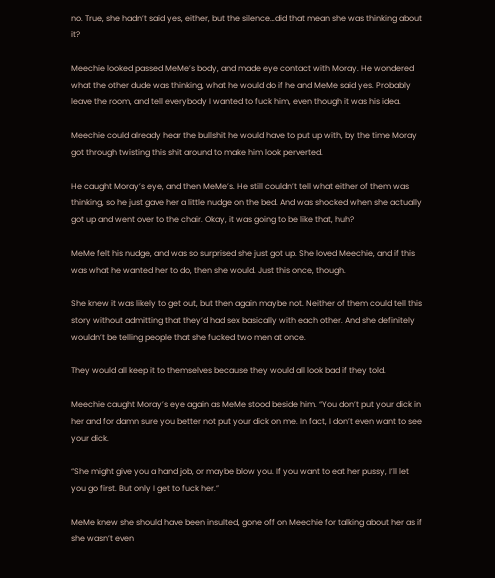no. True, she hadn’t said yes, either, but the silence…did that mean she was thinking about it?

Meechie looked passed MeMe’s body, and made eye contact with Moray. He wondered what the other dude was thinking, what he would do if he and MeMe said yes. Probably leave the room, and tell everybody I wanted to fuck him, even though it was his idea.

Meechie could already hear the bullshit he would have to put up with, by the time Moray got through twisting this shit around to make him look perverted.

He caught Moray’s eye, and then MeMe’s. He still couldn’t tell what either of them was thinking, so he just gave her a little nudge on the bed. And was shocked when she actually got up and went over to the chair. Okay, it was going to be like that, huh?

MeMe felt his nudge, and was so surprised she just got up. She loved Meechie, and if this was what he wanted her to do, then she would. Just this once, though.

She knew it was likely to get out, but then again maybe not. Neither of them could tell this story without admitting that they’d had sex basically with each other. And she definitely wouldn’t be telling people that she fucked two men at once.

They would all keep it to themselves because they would all look bad if they told.

Meechie caught Moray’s eye again as MeMe stood beside him. “You don’t put your dick in her and for damn sure you better not put your dick on me. In fact, I don’t even want to see your dick.

“She might give you a hand job, or maybe blow you. If you want to eat her pussy, I’ll let you go first. But only I get to fuck her.”

MeMe knew she should have been insulted, gone off on Meechie for talking about her as if she wasn’t even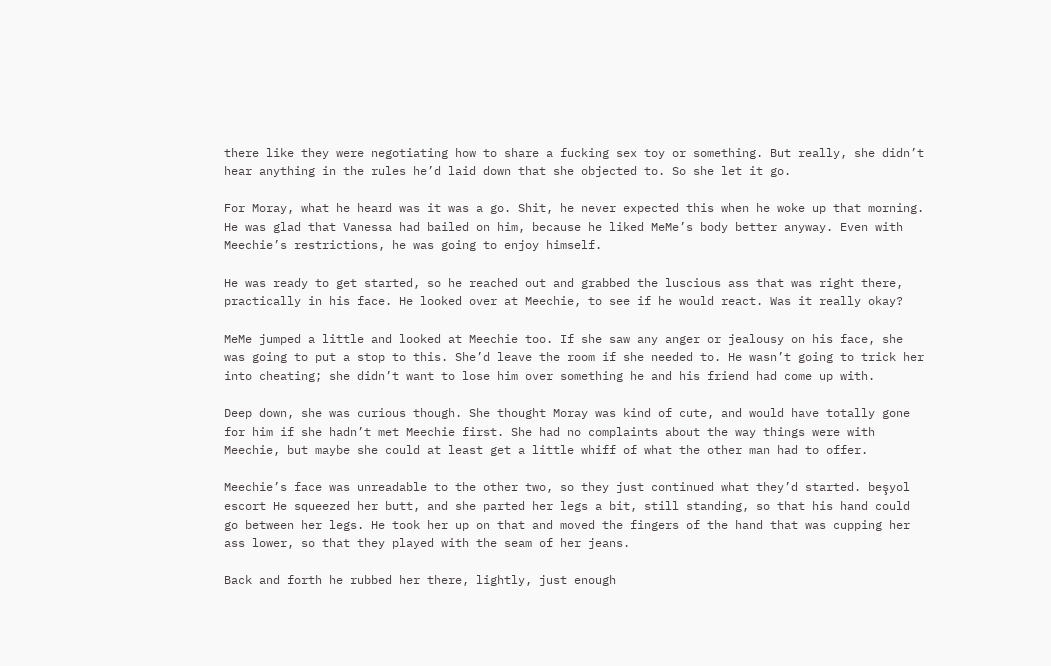there like they were negotiating how to share a fucking sex toy or something. But really, she didn’t hear anything in the rules he’d laid down that she objected to. So she let it go.

For Moray, what he heard was it was a go. Shit, he never expected this when he woke up that morning. He was glad that Vanessa had bailed on him, because he liked MeMe’s body better anyway. Even with Meechie’s restrictions, he was going to enjoy himself.

He was ready to get started, so he reached out and grabbed the luscious ass that was right there, practically in his face. He looked over at Meechie, to see if he would react. Was it really okay?

MeMe jumped a little and looked at Meechie too. If she saw any anger or jealousy on his face, she was going to put a stop to this. She’d leave the room if she needed to. He wasn’t going to trick her into cheating; she didn’t want to lose him over something he and his friend had come up with.

Deep down, she was curious though. She thought Moray was kind of cute, and would have totally gone for him if she hadn’t met Meechie first. She had no complaints about the way things were with Meechie, but maybe she could at least get a little whiff of what the other man had to offer.

Meechie’s face was unreadable to the other two, so they just continued what they’d started. beşyol escort He squeezed her butt, and she parted her legs a bit, still standing, so that his hand could go between her legs. He took her up on that and moved the fingers of the hand that was cupping her ass lower, so that they played with the seam of her jeans.

Back and forth he rubbed her there, lightly, just enough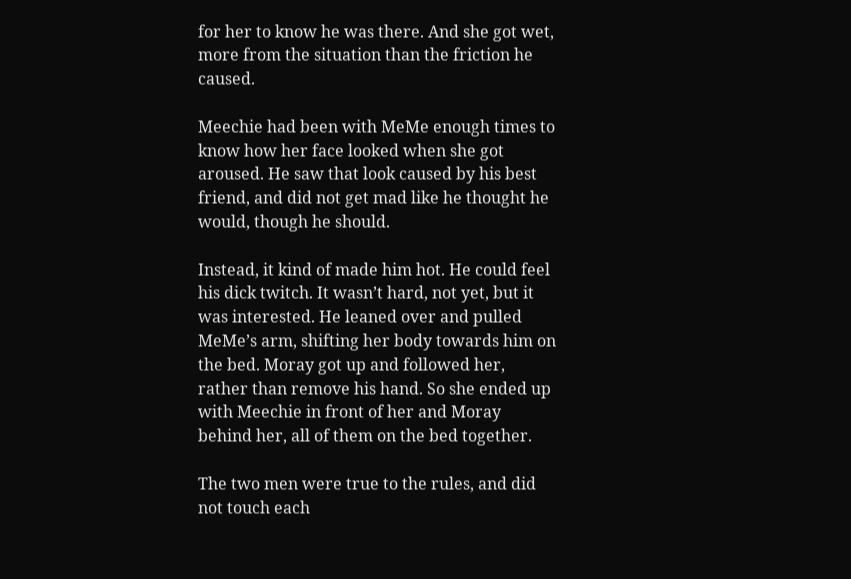for her to know he was there. And she got wet, more from the situation than the friction he caused.

Meechie had been with MeMe enough times to know how her face looked when she got aroused. He saw that look caused by his best friend, and did not get mad like he thought he would, though he should.

Instead, it kind of made him hot. He could feel his dick twitch. It wasn’t hard, not yet, but it was interested. He leaned over and pulled MeMe’s arm, shifting her body towards him on the bed. Moray got up and followed her, rather than remove his hand. So she ended up with Meechie in front of her and Moray behind her, all of them on the bed together.

The two men were true to the rules, and did not touch each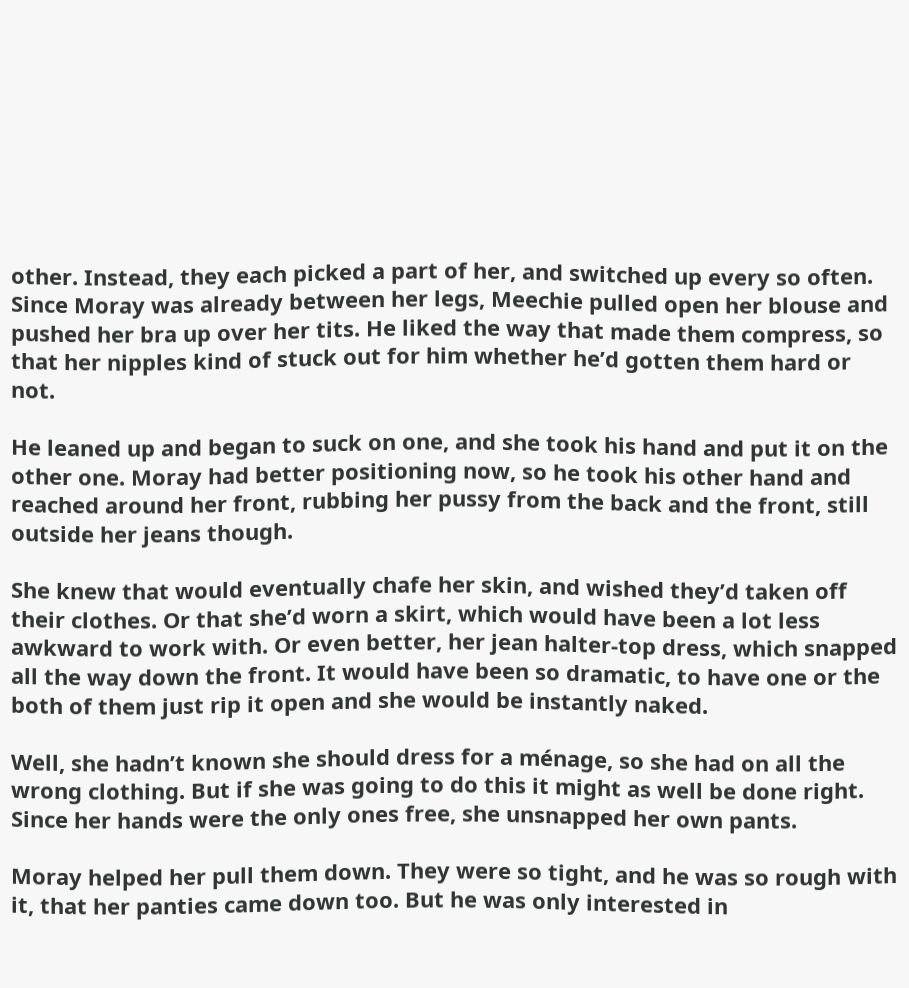other. Instead, they each picked a part of her, and switched up every so often. Since Moray was already between her legs, Meechie pulled open her blouse and pushed her bra up over her tits. He liked the way that made them compress, so that her nipples kind of stuck out for him whether he’d gotten them hard or not.

He leaned up and began to suck on one, and she took his hand and put it on the other one. Moray had better positioning now, so he took his other hand and reached around her front, rubbing her pussy from the back and the front, still outside her jeans though.

She knew that would eventually chafe her skin, and wished they’d taken off their clothes. Or that she’d worn a skirt, which would have been a lot less awkward to work with. Or even better, her jean halter-top dress, which snapped all the way down the front. It would have been so dramatic, to have one or the both of them just rip it open and she would be instantly naked.

Well, she hadn’t known she should dress for a ménage, so she had on all the wrong clothing. But if she was going to do this it might as well be done right. Since her hands were the only ones free, she unsnapped her own pants.

Moray helped her pull them down. They were so tight, and he was so rough with it, that her panties came down too. But he was only interested in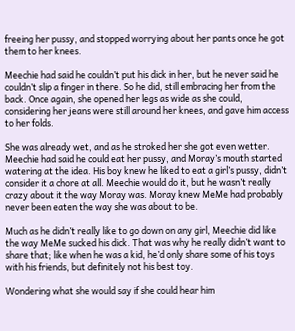freeing her pussy, and stopped worrying about her pants once he got them to her knees.

Meechie had said he couldn’t put his dick in her, but he never said he couldn’t slip a finger in there. So he did, still embracing her from the back. Once again, she opened her legs as wide as she could, considering her jeans were still around her knees, and gave him access to her folds.

She was already wet, and as he stroked her she got even wetter. Meechie had said he could eat her pussy, and Moray’s mouth started watering at the idea. His boy knew he liked to eat a girl’s pussy, didn’t consider it a chore at all. Meechie would do it, but he wasn’t really crazy about it the way Moray was. Moray knew MeMe had probably never been eaten the way she was about to be.

Much as he didn’t really like to go down on any girl, Meechie did like the way MeMe sucked his dick. That was why he really didn’t want to share that; like when he was a kid, he’d only share some of his toys with his friends, but definitely not his best toy.

Wondering what she would say if she could hear him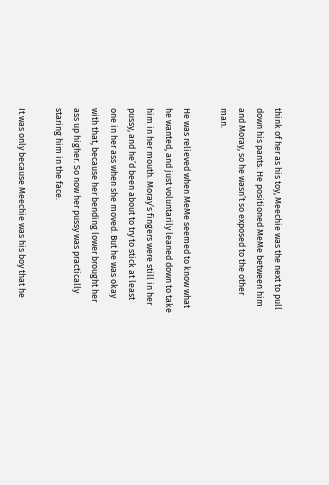think of her as his toy, Meechie was the next to pull down his pants. He positioned MeMe between him and Moray, so he wasn’t so exposed to the other man.

He was relieved when MeMe seemed to know what he wanted, and just voluntarily leaned down to take him in her mouth. Moray’s fingers were still in her pussy, and he’d been about to try to stick at least one in her ass when she moved. But he was okay with that, because her bending lower brought her ass up higher. So now her pussy was practically staring him in the face.

It was only because Meechie was his boy that he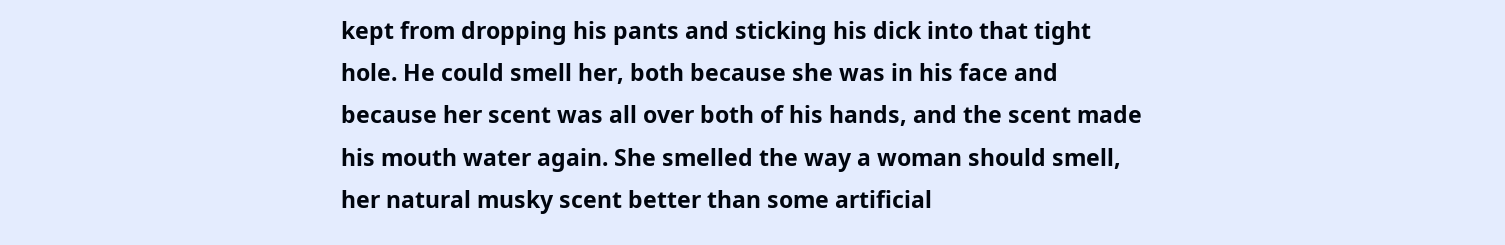kept from dropping his pants and sticking his dick into that tight hole. He could smell her, both because she was in his face and because her scent was all over both of his hands, and the scent made his mouth water again. She smelled the way a woman should smell, her natural musky scent better than some artificial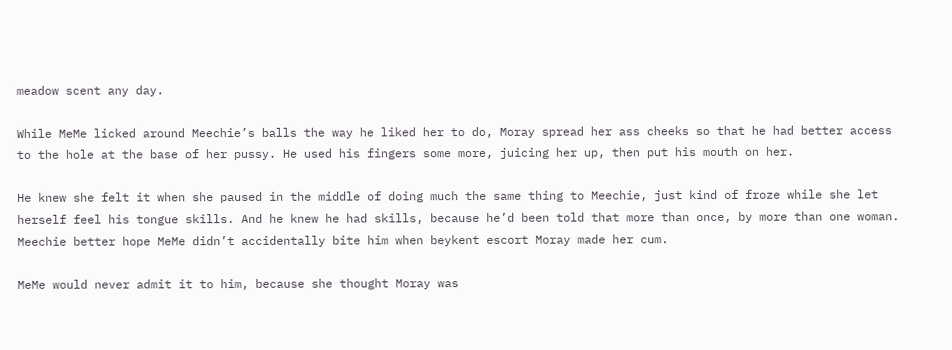meadow scent any day.

While MeMe licked around Meechie’s balls the way he liked her to do, Moray spread her ass cheeks so that he had better access to the hole at the base of her pussy. He used his fingers some more, juicing her up, then put his mouth on her.

He knew she felt it when she paused in the middle of doing much the same thing to Meechie, just kind of froze while she let herself feel his tongue skills. And he knew he had skills, because he’d been told that more than once, by more than one woman. Meechie better hope MeMe didn’t accidentally bite him when beykent escort Moray made her cum.

MeMe would never admit it to him, because she thought Moray was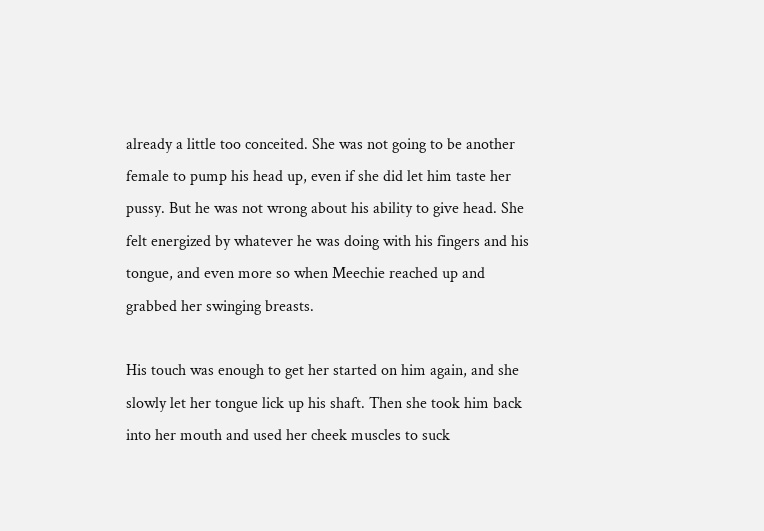already a little too conceited. She was not going to be another female to pump his head up, even if she did let him taste her pussy. But he was not wrong about his ability to give head. She felt energized by whatever he was doing with his fingers and his tongue, and even more so when Meechie reached up and grabbed her swinging breasts.

His touch was enough to get her started on him again, and she slowly let her tongue lick up his shaft. Then she took him back into her mouth and used her cheek muscles to suck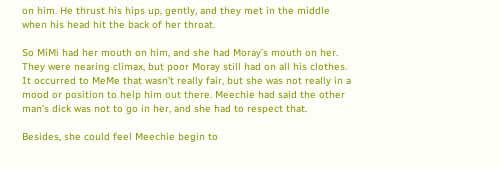on him. He thrust his hips up, gently, and they met in the middle when his head hit the back of her throat.

So MiMi had her mouth on him, and she had Moray’s mouth on her. They were nearing climax, but poor Moray still had on all his clothes. It occurred to MeMe that wasn’t really fair, but she was not really in a mood or position to help him out there. Meechie had said the other man’s dick was not to go in her, and she had to respect that.

Besides, she could feel Meechie begin to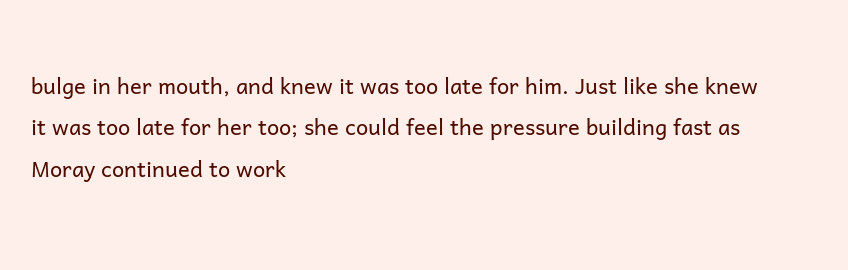bulge in her mouth, and knew it was too late for him. Just like she knew it was too late for her too; she could feel the pressure building fast as Moray continued to work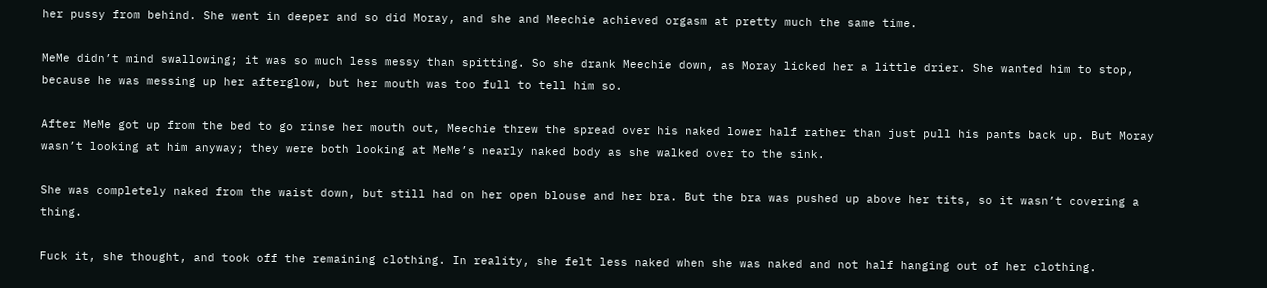her pussy from behind. She went in deeper and so did Moray, and she and Meechie achieved orgasm at pretty much the same time.

MeMe didn’t mind swallowing; it was so much less messy than spitting. So she drank Meechie down, as Moray licked her a little drier. She wanted him to stop, because he was messing up her afterglow, but her mouth was too full to tell him so.

After MeMe got up from the bed to go rinse her mouth out, Meechie threw the spread over his naked lower half rather than just pull his pants back up. But Moray wasn’t looking at him anyway; they were both looking at MeMe’s nearly naked body as she walked over to the sink.

She was completely naked from the waist down, but still had on her open blouse and her bra. But the bra was pushed up above her tits, so it wasn’t covering a thing.

Fuck it, she thought, and took off the remaining clothing. In reality, she felt less naked when she was naked and not half hanging out of her clothing.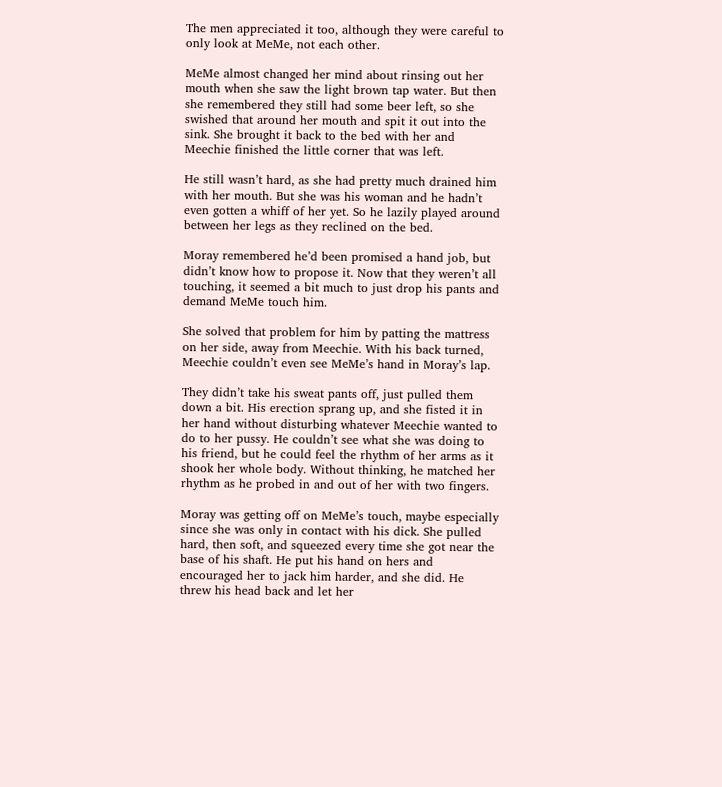The men appreciated it too, although they were careful to only look at MeMe, not each other.

MeMe almost changed her mind about rinsing out her mouth when she saw the light brown tap water. But then she remembered they still had some beer left, so she swished that around her mouth and spit it out into the sink. She brought it back to the bed with her and Meechie finished the little corner that was left.

He still wasn’t hard, as she had pretty much drained him with her mouth. But she was his woman and he hadn’t even gotten a whiff of her yet. So he lazily played around between her legs as they reclined on the bed.

Moray remembered he’d been promised a hand job, but didn’t know how to propose it. Now that they weren’t all touching, it seemed a bit much to just drop his pants and demand MeMe touch him.

She solved that problem for him by patting the mattress on her side, away from Meechie. With his back turned, Meechie couldn’t even see MeMe’s hand in Moray’s lap.

They didn’t take his sweat pants off, just pulled them down a bit. His erection sprang up, and she fisted it in her hand without disturbing whatever Meechie wanted to do to her pussy. He couldn’t see what she was doing to his friend, but he could feel the rhythm of her arms as it shook her whole body. Without thinking, he matched her rhythm as he probed in and out of her with two fingers.

Moray was getting off on MeMe’s touch, maybe especially since she was only in contact with his dick. She pulled hard, then soft, and squeezed every time she got near the base of his shaft. He put his hand on hers and encouraged her to jack him harder, and she did. He threw his head back and let her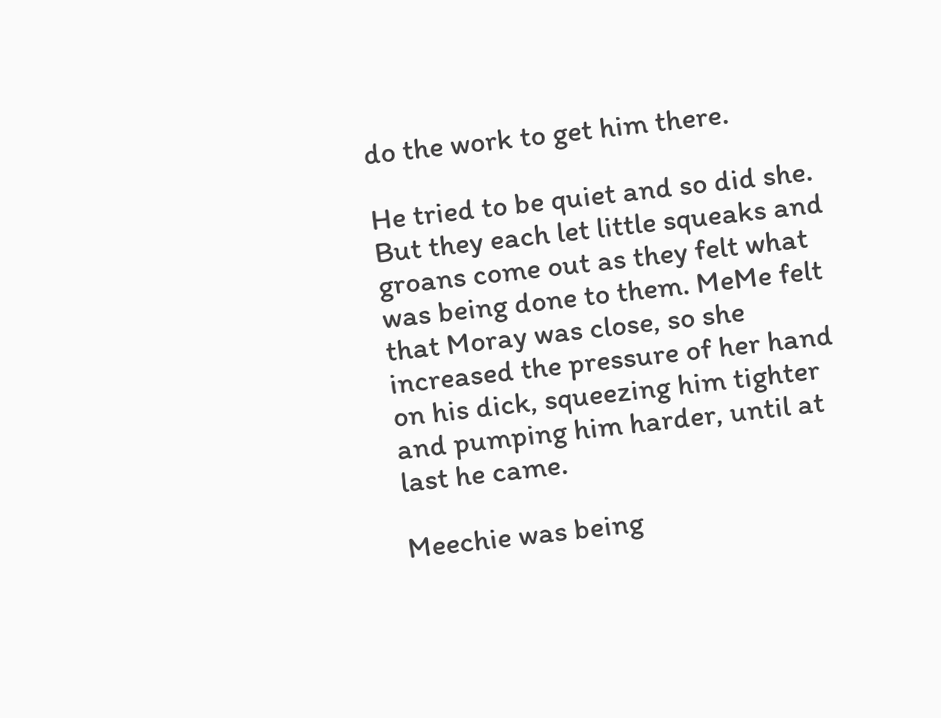do the work to get him there.

He tried to be quiet and so did she. But they each let little squeaks and groans come out as they felt what was being done to them. MeMe felt that Moray was close, so she increased the pressure of her hand on his dick, squeezing him tighter and pumping him harder, until at last he came.

Meechie was being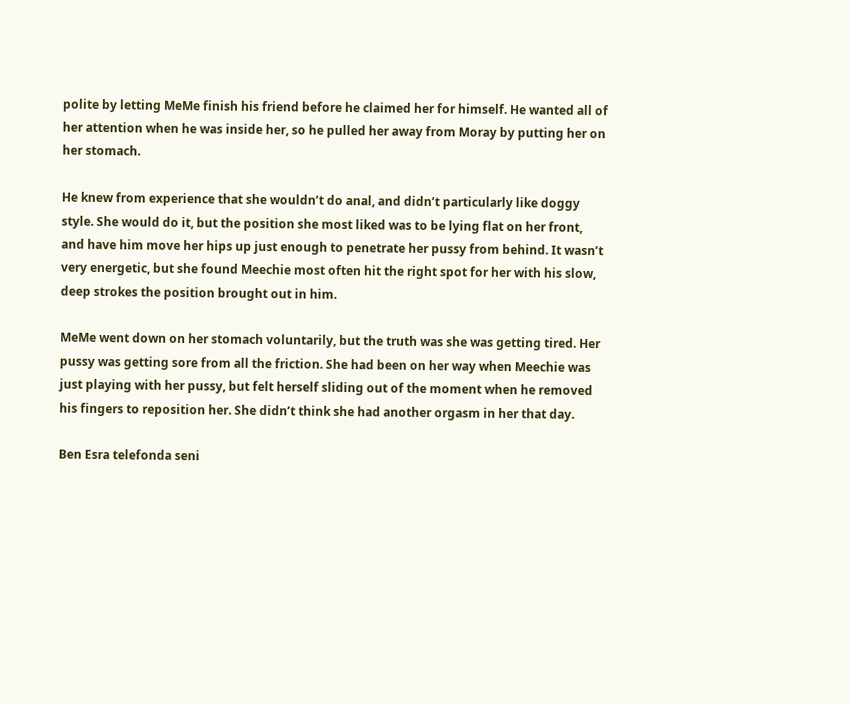polite by letting MeMe finish his friend before he claimed her for himself. He wanted all of her attention when he was inside her, so he pulled her away from Moray by putting her on her stomach.

He knew from experience that she wouldn’t do anal, and didn’t particularly like doggy style. She would do it, but the position she most liked was to be lying flat on her front, and have him move her hips up just enough to penetrate her pussy from behind. It wasn’t very energetic, but she found Meechie most often hit the right spot for her with his slow, deep strokes the position brought out in him.

MeMe went down on her stomach voluntarily, but the truth was she was getting tired. Her pussy was getting sore from all the friction. She had been on her way when Meechie was just playing with her pussy, but felt herself sliding out of the moment when he removed his fingers to reposition her. She didn’t think she had another orgasm in her that day.

Ben Esra telefonda seni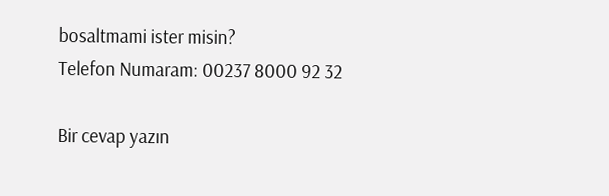bosaltmami ister misin?
Telefon Numaram: 00237 8000 92 32

Bir cevap yazın